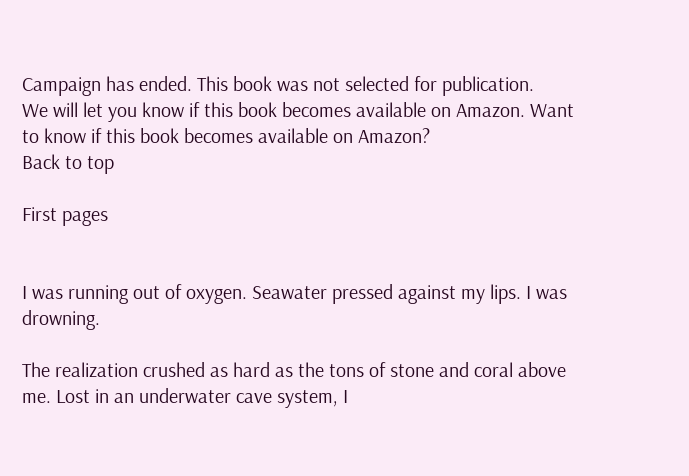Campaign has ended. This book was not selected for publication.
We will let you know if this book becomes available on Amazon. Want to know if this book becomes available on Amazon?
Back to top

First pages


I was running out of oxygen. Seawater pressed against my lips. I was drowning.

The realization crushed as hard as the tons of stone and coral above me. Lost in an underwater cave system, I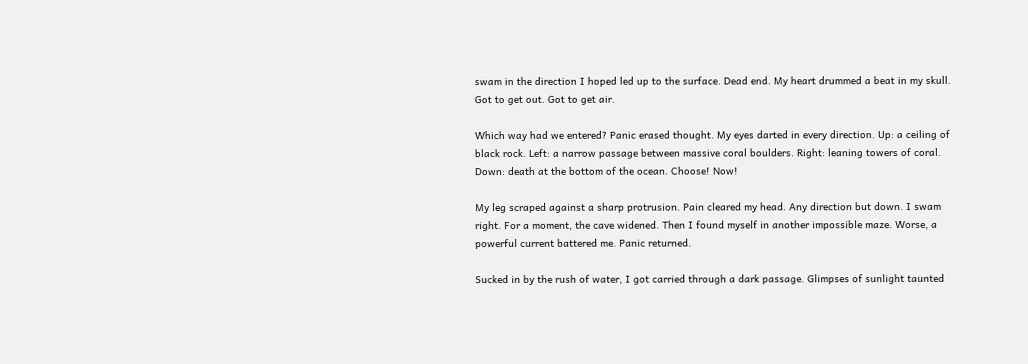swam in the direction I hoped led up to the surface. Dead end. My heart drummed a beat in my skull. Got to get out. Got to get air.

Which way had we entered? Panic erased thought. My eyes darted in every direction. Up: a ceiling of black rock. Left: a narrow passage between massive coral boulders. Right: leaning towers of coral. Down: death at the bottom of the ocean. Choose! Now!

My leg scraped against a sharp protrusion. Pain cleared my head. Any direction but down. I swam right. For a moment, the cave widened. Then I found myself in another impossible maze. Worse, a powerful current battered me. Panic returned.

Sucked in by the rush of water, I got carried through a dark passage. Glimpses of sunlight taunted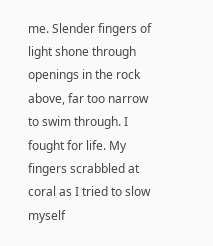me. Slender fingers of light shone through openings in the rock above, far too narrow to swim through. I fought for life. My fingers scrabbled at coral as I tried to slow myself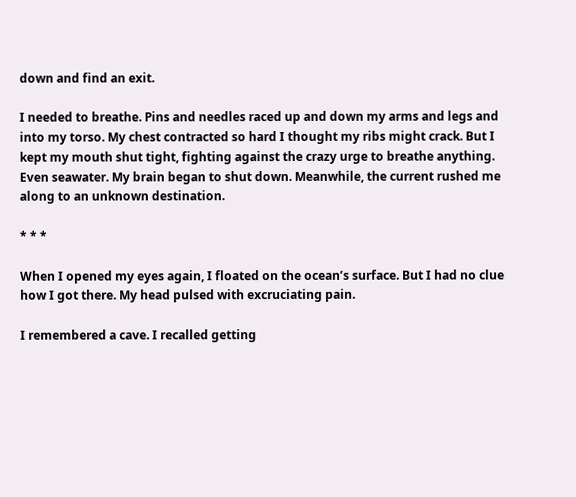down and find an exit.

I needed to breathe. Pins and needles raced up and down my arms and legs and into my torso. My chest contracted so hard I thought my ribs might crack. But I kept my mouth shut tight, fighting against the crazy urge to breathe anything. Even seawater. My brain began to shut down. Meanwhile, the current rushed me along to an unknown destination.

* * *

When I opened my eyes again, I floated on the ocean’s surface. But I had no clue how I got there. My head pulsed with excruciating pain.

I remembered a cave. I recalled getting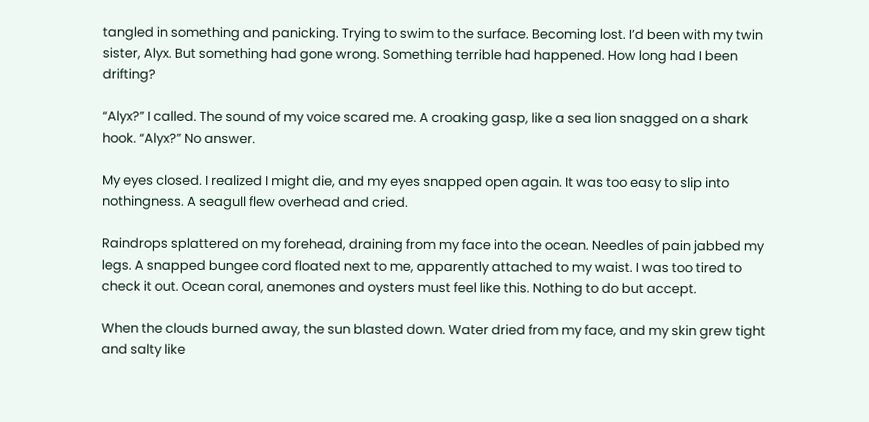tangled in something and panicking. Trying to swim to the surface. Becoming lost. I’d been with my twin sister, Alyx. But something had gone wrong. Something terrible had happened. How long had I been drifting?

“Alyx?” I called. The sound of my voice scared me. A croaking gasp, like a sea lion snagged on a shark hook. “Alyx?” No answer.

My eyes closed. I realized I might die, and my eyes snapped open again. It was too easy to slip into nothingness. A seagull flew overhead and cried.

Raindrops splattered on my forehead, draining from my face into the ocean. Needles of pain jabbed my legs. A snapped bungee cord floated next to me, apparently attached to my waist. I was too tired to check it out. Ocean coral, anemones and oysters must feel like this. Nothing to do but accept.

When the clouds burned away, the sun blasted down. Water dried from my face, and my skin grew tight and salty like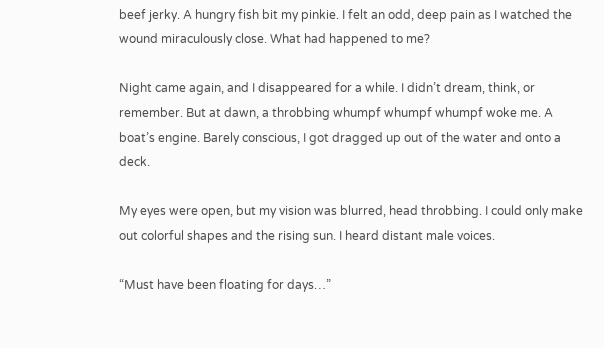beef jerky. A hungry fish bit my pinkie. I felt an odd, deep pain as I watched the wound miraculously close. What had happened to me?

Night came again, and I disappeared for a while. I didn’t dream, think, or remember. But at dawn, a throbbing whumpf whumpf whumpf woke me. A boat’s engine. Barely conscious, I got dragged up out of the water and onto a deck.

My eyes were open, but my vision was blurred, head throbbing. I could only make out colorful shapes and the rising sun. I heard distant male voices.

“Must have been floating for days…”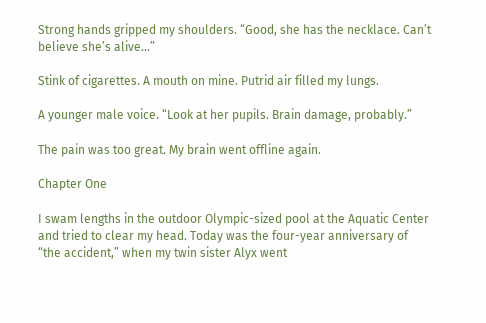Strong hands gripped my shoulders. “Good, she has the necklace. Can’t believe she’s alive…”

Stink of cigarettes. A mouth on mine. Putrid air filled my lungs.

A younger male voice. “Look at her pupils. Brain damage, probably.”

The pain was too great. My brain went offline again.

Chapter One

I swam lengths in the outdoor Olympic-sized pool at the Aquatic Center and tried to clear my head. Today was the four-year anniversary of “the accident,” when my twin sister Alyx went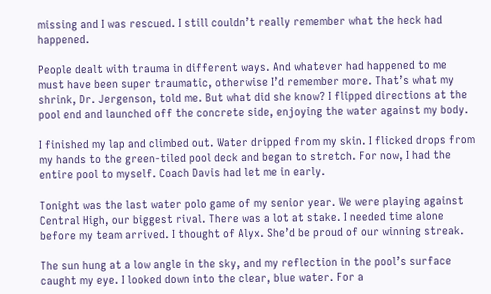missing and I was rescued. I still couldn’t really remember what the heck had happened.

People dealt with trauma in different ways. And whatever had happened to me must have been super traumatic, otherwise I’d remember more. That’s what my shrink, Dr. Jergenson, told me. But what did she know? I flipped directions at the pool end and launched off the concrete side, enjoying the water against my body.

I finished my lap and climbed out. Water dripped from my skin. I flicked drops from my hands to the green-tiled pool deck and began to stretch. For now, I had the entire pool to myself. Coach Davis had let me in early.

Tonight was the last water polo game of my senior year. We were playing against Central High, our biggest rival. There was a lot at stake. I needed time alone before my team arrived. I thought of Alyx. She’d be proud of our winning streak.

The sun hung at a low angle in the sky, and my reflection in the pool’s surface caught my eye. I looked down into the clear, blue water. For a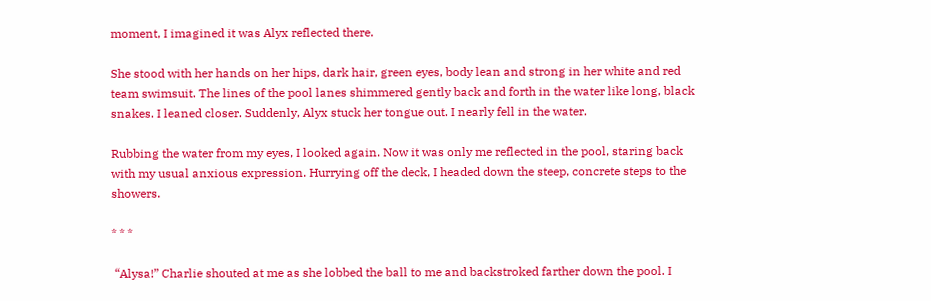moment, I imagined it was Alyx reflected there.

She stood with her hands on her hips, dark hair, green eyes, body lean and strong in her white and red team swimsuit. The lines of the pool lanes shimmered gently back and forth in the water like long, black snakes. I leaned closer. Suddenly, Alyx stuck her tongue out. I nearly fell in the water.

Rubbing the water from my eyes, I looked again. Now it was only me reflected in the pool, staring back with my usual anxious expression. Hurrying off the deck, I headed down the steep, concrete steps to the showers.

* * *

 “Alysa!” Charlie shouted at me as she lobbed the ball to me and backstroked farther down the pool. I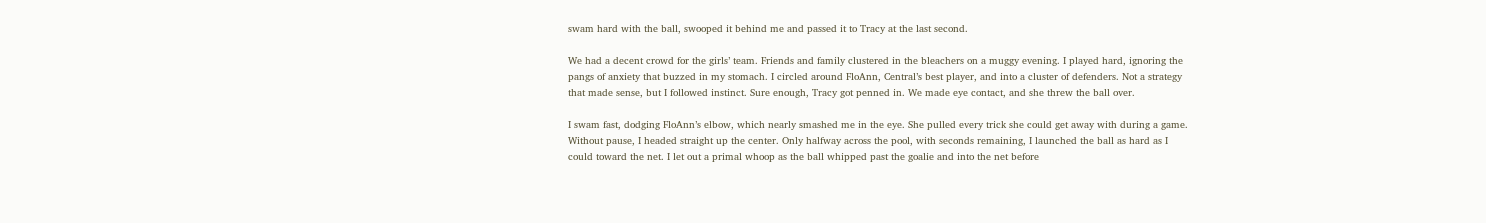swam hard with the ball, swooped it behind me and passed it to Tracy at the last second.

We had a decent crowd for the girls’ team. Friends and family clustered in the bleachers on a muggy evening. I played hard, ignoring the pangs of anxiety that buzzed in my stomach. I circled around FloAnn, Central’s best player, and into a cluster of defenders. Not a strategy that made sense, but I followed instinct. Sure enough, Tracy got penned in. We made eye contact, and she threw the ball over.

I swam fast, dodging FloAnn’s elbow, which nearly smashed me in the eye. She pulled every trick she could get away with during a game. Without pause, I headed straight up the center. Only halfway across the pool, with seconds remaining, I launched the ball as hard as I could toward the net. I let out a primal whoop as the ball whipped past the goalie and into the net before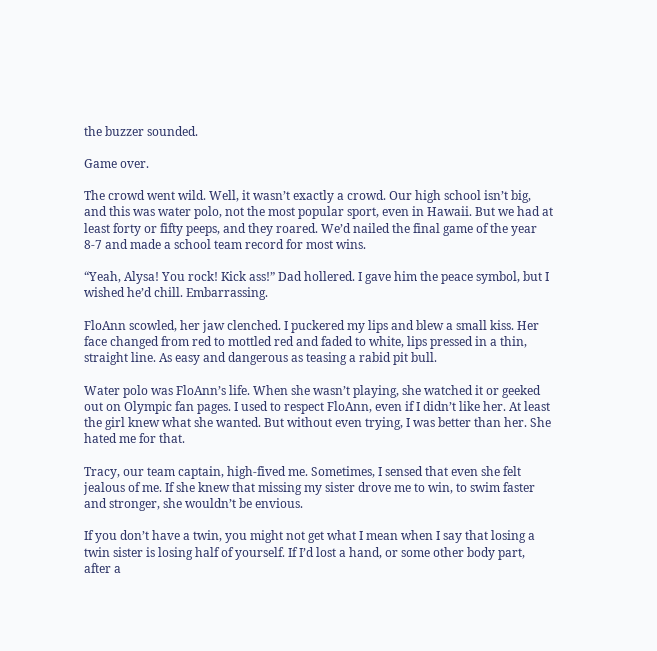the buzzer sounded.

Game over.

The crowd went wild. Well, it wasn’t exactly a crowd. Our high school isn’t big, and this was water polo, not the most popular sport, even in Hawaii. But we had at least forty or fifty peeps, and they roared. We’d nailed the final game of the year 8-7 and made a school team record for most wins.

“Yeah, Alysa! You rock! Kick ass!” Dad hollered. I gave him the peace symbol, but I wished he’d chill. Embarrassing.

FloAnn scowled, her jaw clenched. I puckered my lips and blew a small kiss. Her face changed from red to mottled red and faded to white, lips pressed in a thin, straight line. As easy and dangerous as teasing a rabid pit bull.

Water polo was FloAnn’s life. When she wasn’t playing, she watched it or geeked out on Olympic fan pages. I used to respect FloAnn, even if I didn’t like her. At least the girl knew what she wanted. But without even trying, I was better than her. She hated me for that.

Tracy, our team captain, high-fived me. Sometimes, I sensed that even she felt jealous of me. If she knew that missing my sister drove me to win, to swim faster and stronger, she wouldn’t be envious.

If you don’t have a twin, you might not get what I mean when I say that losing a twin sister is losing half of yourself. If I’d lost a hand, or some other body part, after a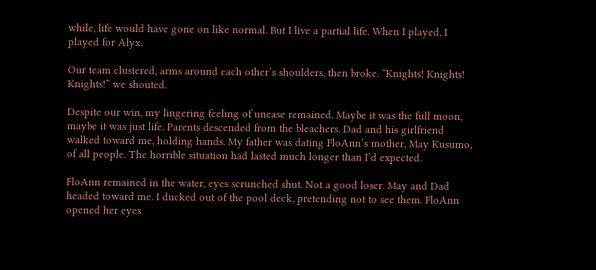while, life would have gone on like normal. But I live a partial life. When I played, I played for Alyx.

Our team clustered, arms around each other’s shoulders, then broke. “Knights! Knights! Knights!” we shouted.

Despite our win, my lingering feeling of unease remained. Maybe it was the full moon, maybe it was just life. Parents descended from the bleachers. Dad and his girlfriend walked toward me, holding hands. My father was dating FloAnn’s mother, May Kusumo, of all people. The horrible situation had lasted much longer than I’d expected.

FloAnn remained in the water, eyes scrunched shut. Not a good loser. May and Dad headed toward me. I ducked out of the pool deck, pretending not to see them. FloAnn opened her eyes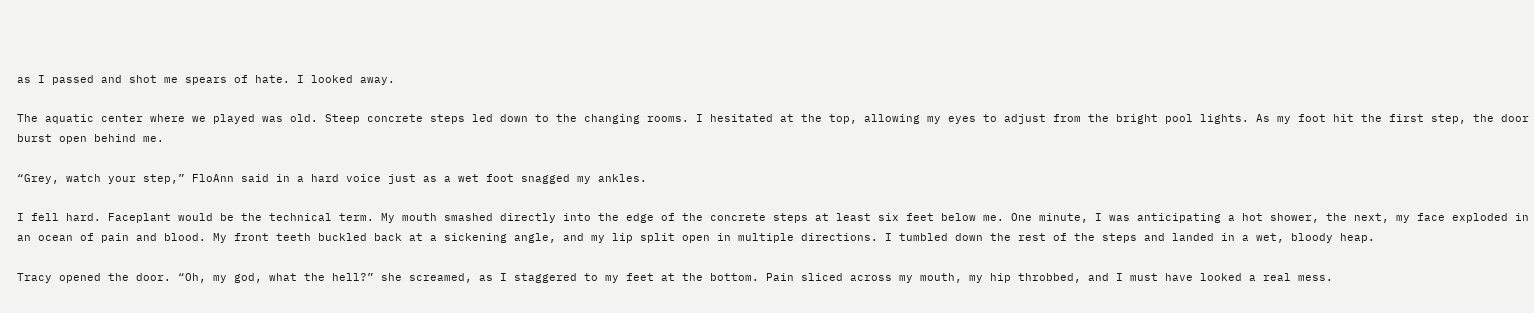as I passed and shot me spears of hate. I looked away.

The aquatic center where we played was old. Steep concrete steps led down to the changing rooms. I hesitated at the top, allowing my eyes to adjust from the bright pool lights. As my foot hit the first step, the door burst open behind me.

“Grey, watch your step,” FloAnn said in a hard voice just as a wet foot snagged my ankles.

I fell hard. Faceplant would be the technical term. My mouth smashed directly into the edge of the concrete steps at least six feet below me. One minute, I was anticipating a hot shower, the next, my face exploded in an ocean of pain and blood. My front teeth buckled back at a sickening angle, and my lip split open in multiple directions. I tumbled down the rest of the steps and landed in a wet, bloody heap.

Tracy opened the door. “Oh, my god, what the hell?” she screamed, as I staggered to my feet at the bottom. Pain sliced across my mouth, my hip throbbed, and I must have looked a real mess.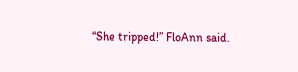“She tripped!” FloAnn said.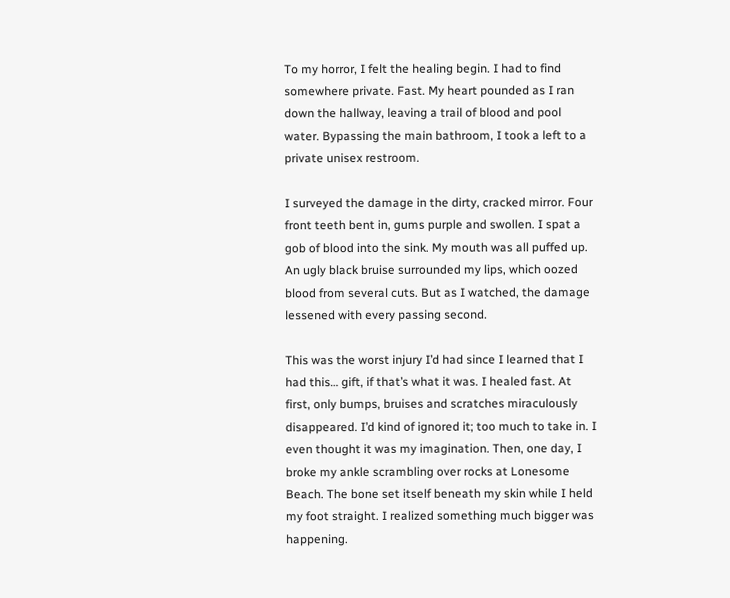To my horror, I felt the healing begin. I had to find somewhere private. Fast. My heart pounded as I ran down the hallway, leaving a trail of blood and pool water. Bypassing the main bathroom, I took a left to a private unisex restroom.

I surveyed the damage in the dirty, cracked mirror. Four front teeth bent in, gums purple and swollen. I spat a gob of blood into the sink. My mouth was all puffed up. An ugly black bruise surrounded my lips, which oozed blood from several cuts. But as I watched, the damage lessened with every passing second.

This was the worst injury I’d had since I learned that I had this… gift, if that’s what it was. I healed fast. At first, only bumps, bruises and scratches miraculously disappeared. I’d kind of ignored it; too much to take in. I even thought it was my imagination. Then, one day, I broke my ankle scrambling over rocks at Lonesome Beach. The bone set itself beneath my skin while I held my foot straight. I realized something much bigger was happening.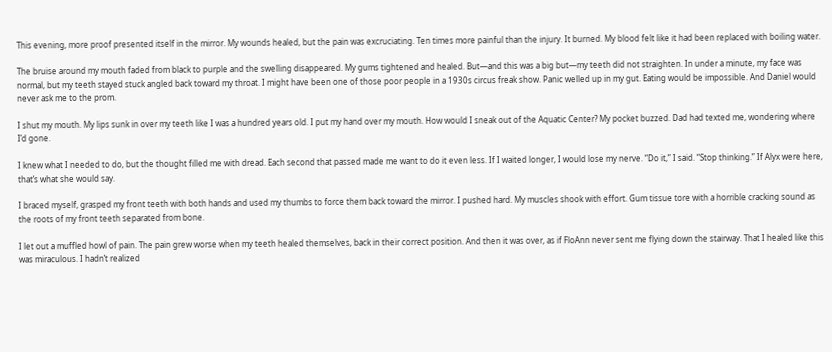This evening, more proof presented itself in the mirror. My wounds healed, but the pain was excruciating. Ten times more painful than the injury. It burned. My blood felt like it had been replaced with boiling water.

The bruise around my mouth faded from black to purple and the swelling disappeared. My gums tightened and healed. But—and this was a big but—my teeth did not straighten. In under a minute, my face was normal, but my teeth stayed stuck angled back toward my throat. I might have been one of those poor people in a 1930s circus freak show. Panic welled up in my gut. Eating would be impossible. And Daniel would never ask me to the prom.

I shut my mouth. My lips sunk in over my teeth like I was a hundred years old. I put my hand over my mouth. How would I sneak out of the Aquatic Center? My pocket buzzed. Dad had texted me, wondering where I’d gone.

I knew what I needed to do, but the thought filled me with dread. Each second that passed made me want to do it even less. If I waited longer, I would lose my nerve. “Do it,” I said. “Stop thinking.” If Alyx were here, that’s what she would say.

I braced myself, grasped my front teeth with both hands and used my thumbs to force them back toward the mirror. I pushed hard. My muscles shook with effort. Gum tissue tore with a horrible cracking sound as the roots of my front teeth separated from bone.

I let out a muffled howl of pain. The pain grew worse when my teeth healed themselves, back in their correct position. And then it was over, as if FloAnn never sent me flying down the stairway. That I healed like this was miraculous. I hadn’t realized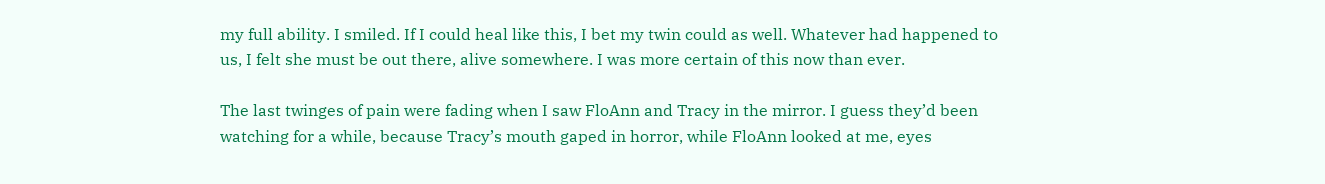my full ability. I smiled. If I could heal like this, I bet my twin could as well. Whatever had happened to us, I felt she must be out there, alive somewhere. I was more certain of this now than ever.

The last twinges of pain were fading when I saw FloAnn and Tracy in the mirror. I guess they’d been watching for a while, because Tracy’s mouth gaped in horror, while FloAnn looked at me, eyes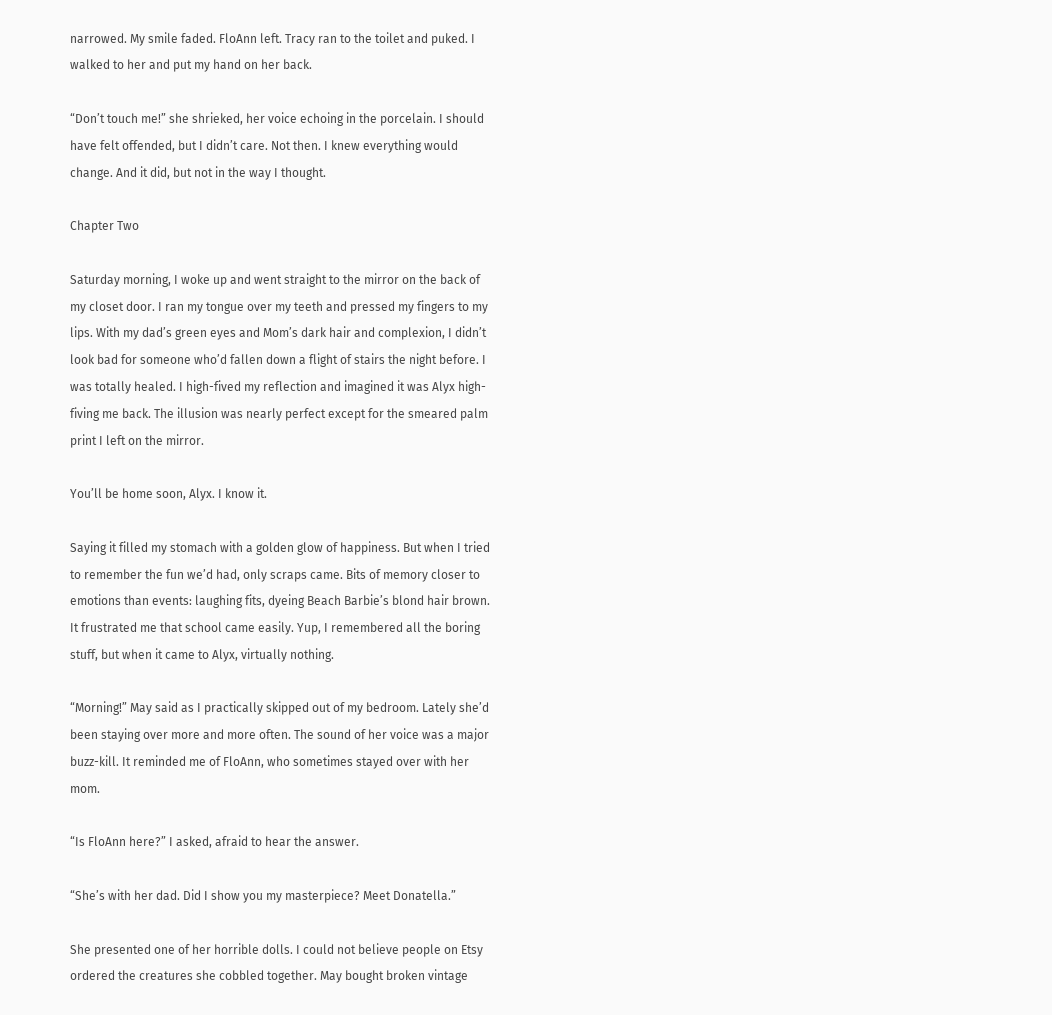narrowed. My smile faded. FloAnn left. Tracy ran to the toilet and puked. I walked to her and put my hand on her back.

“Don’t touch me!” she shrieked, her voice echoing in the porcelain. I should have felt offended, but I didn’t care. Not then. I knew everything would change. And it did, but not in the way I thought.

Chapter Two

Saturday morning, I woke up and went straight to the mirror on the back of my closet door. I ran my tongue over my teeth and pressed my fingers to my lips. With my dad’s green eyes and Mom’s dark hair and complexion, I didn’t look bad for someone who’d fallen down a flight of stairs the night before. I was totally healed. I high-fived my reflection and imagined it was Alyx high-fiving me back. The illusion was nearly perfect except for the smeared palm print I left on the mirror.

You’ll be home soon, Alyx. I know it.

Saying it filled my stomach with a golden glow of happiness. But when I tried to remember the fun we’d had, only scraps came. Bits of memory closer to emotions than events: laughing fits, dyeing Beach Barbie’s blond hair brown. It frustrated me that school came easily. Yup, I remembered all the boring stuff, but when it came to Alyx, virtually nothing.

“Morning!” May said as I practically skipped out of my bedroom. Lately she’d been staying over more and more often. The sound of her voice was a major buzz-kill. It reminded me of FloAnn, who sometimes stayed over with her mom.

“Is FloAnn here?” I asked, afraid to hear the answer.

“She’s with her dad. Did I show you my masterpiece? Meet Donatella.”

She presented one of her horrible dolls. I could not believe people on Etsy ordered the creatures she cobbled together. May bought broken vintage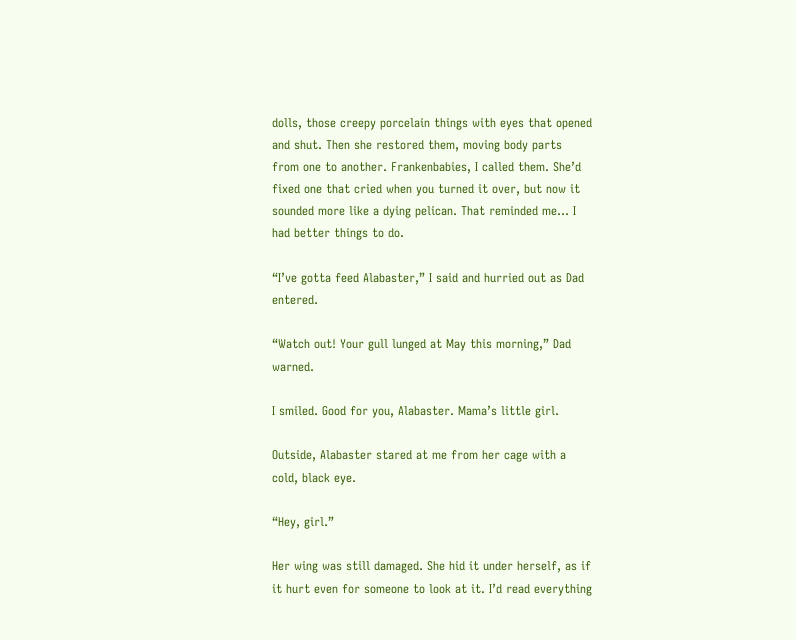dolls, those creepy porcelain things with eyes that opened and shut. Then she restored them, moving body parts from one to another. Frankenbabies, I called them. She’d fixed one that cried when you turned it over, but now it sounded more like a dying pelican. That reminded me… I had better things to do.

“I’ve gotta feed Alabaster,” I said and hurried out as Dad entered.

“Watch out! Your gull lunged at May this morning,” Dad warned.

I smiled. Good for you, Alabaster. Mama’s little girl.

Outside, Alabaster stared at me from her cage with a cold, black eye.

“Hey, girl.”

Her wing was still damaged. She hid it under herself, as if it hurt even for someone to look at it. I’d read everything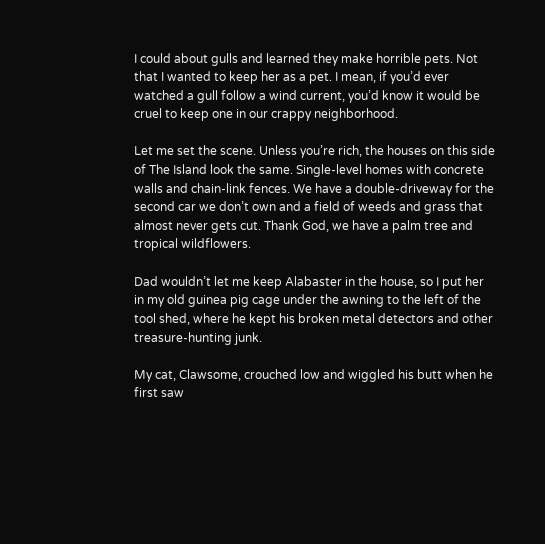I could about gulls and learned they make horrible pets. Not that I wanted to keep her as a pet. I mean, if you’d ever watched a gull follow a wind current, you’d know it would be cruel to keep one in our crappy neighborhood.

Let me set the scene. Unless you’re rich, the houses on this side of The Island look the same. Single-level homes with concrete walls and chain-link fences. We have a double-driveway for the second car we don’t own and a field of weeds and grass that almost never gets cut. Thank God, we have a palm tree and tropical wildflowers.

Dad wouldn’t let me keep Alabaster in the house, so I put her in my old guinea pig cage under the awning to the left of the tool shed, where he kept his broken metal detectors and other treasure-hunting junk.

My cat, Clawsome, crouched low and wiggled his butt when he first saw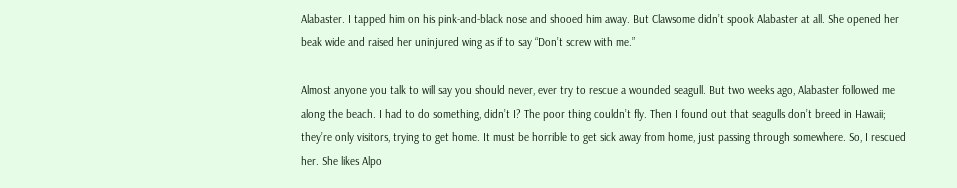Alabaster. I tapped him on his pink-and-black nose and shooed him away. But Clawsome didn’t spook Alabaster at all. She opened her beak wide and raised her uninjured wing as if to say “Don’t screw with me.”

Almost anyone you talk to will say you should never, ever try to rescue a wounded seagull. But two weeks ago, Alabaster followed me along the beach. I had to do something, didn’t I? The poor thing couldn’t fly. Then I found out that seagulls don’t breed in Hawaii; they’re only visitors, trying to get home. It must be horrible to get sick away from home, just passing through somewhere. So, I rescued her. She likes Alpo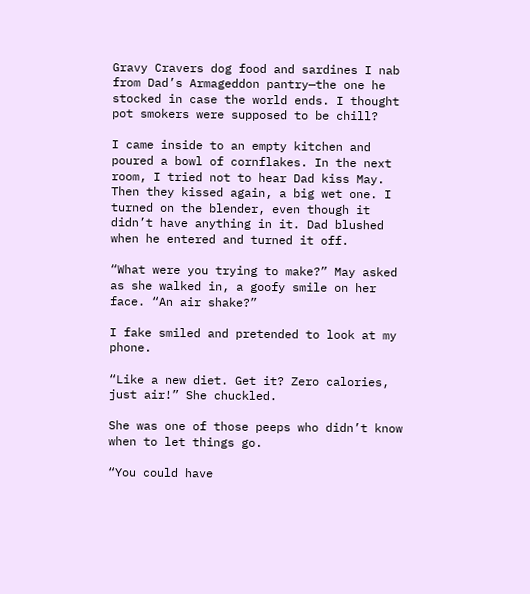Gravy Cravers dog food and sardines I nab from Dad’s Armageddon pantry—the one he stocked in case the world ends. I thought pot smokers were supposed to be chill?

I came inside to an empty kitchen and poured a bowl of cornflakes. In the next room, I tried not to hear Dad kiss May. Then they kissed again, a big wet one. I turned on the blender, even though it didn’t have anything in it. Dad blushed when he entered and turned it off.

“What were you trying to make?” May asked as she walked in, a goofy smile on her face. “An air shake?”

I fake smiled and pretended to look at my phone.

“Like a new diet. Get it? Zero calories, just air!” She chuckled.

She was one of those peeps who didn’t know when to let things go.

“You could have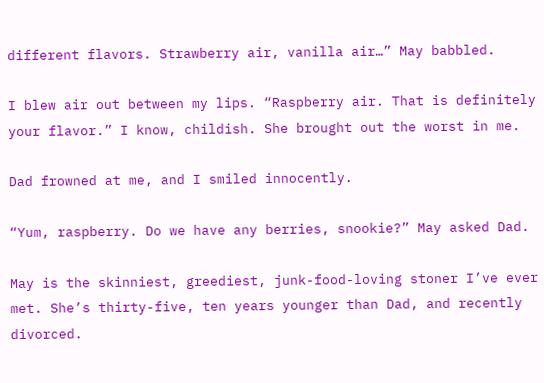different flavors. Strawberry air, vanilla air…” May babbled.

I blew air out between my lips. “Raspberry air. That is definitely your flavor.” I know, childish. She brought out the worst in me.

Dad frowned at me, and I smiled innocently.

“Yum, raspberry. Do we have any berries, snookie?” May asked Dad.

May is the skinniest, greediest, junk-food-loving stoner I’ve ever met. She’s thirty-five, ten years younger than Dad, and recently divorced.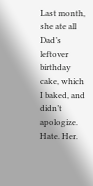Last month, she ate all Dad’s leftover birthday cake, which I baked, and didn’t apologize. Hate. Her.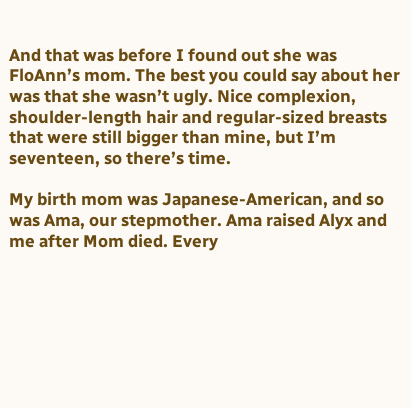And that was before I found out she was FloAnn’s mom. The best you could say about her was that she wasn’t ugly. Nice complexion, shoulder-length hair and regular-sized breasts that were still bigger than mine, but I’m seventeen, so there’s time.

My birth mom was Japanese-American, and so was Ama, our stepmother. Ama raised Alyx and me after Mom died. Every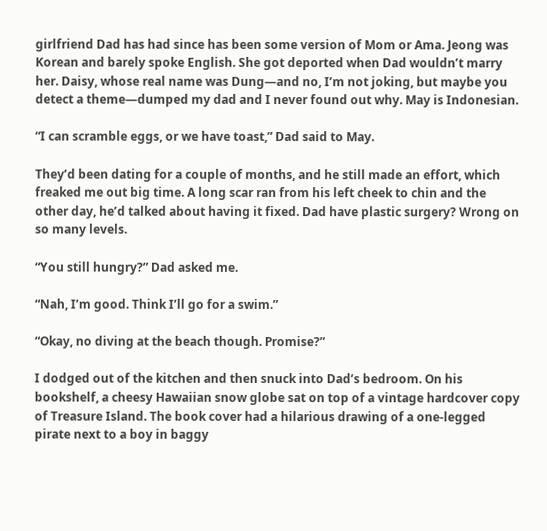girlfriend Dad has had since has been some version of Mom or Ama. Jeong was Korean and barely spoke English. She got deported when Dad wouldn’t marry her. Daisy, whose real name was Dung—and no, I’m not joking, but maybe you detect a theme—dumped my dad and I never found out why. May is Indonesian.

“I can scramble eggs, or we have toast,” Dad said to May.

They’d been dating for a couple of months, and he still made an effort, which freaked me out big time. A long scar ran from his left cheek to chin and the other day, he’d talked about having it fixed. Dad have plastic surgery? Wrong on so many levels.

“You still hungry?” Dad asked me.

“Nah, I’m good. Think I’ll go for a swim.”

“Okay, no diving at the beach though. Promise?”

I dodged out of the kitchen and then snuck into Dad’s bedroom. On his bookshelf, a cheesy Hawaiian snow globe sat on top of a vintage hardcover copy of Treasure Island. The book cover had a hilarious drawing of a one-legged pirate next to a boy in baggy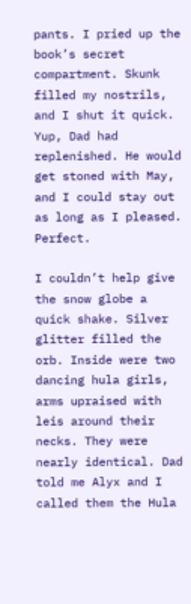pants. I pried up the book’s secret compartment. Skunk filled my nostrils, and I shut it quick. Yup, Dad had replenished. He would get stoned with May, and I could stay out as long as I pleased. Perfect.

I couldn’t help give the snow globe a quick shake. Silver glitter filled the orb. Inside were two dancing hula girls, arms upraised with leis around their necks. They were nearly identical. Dad told me Alyx and I called them the Hula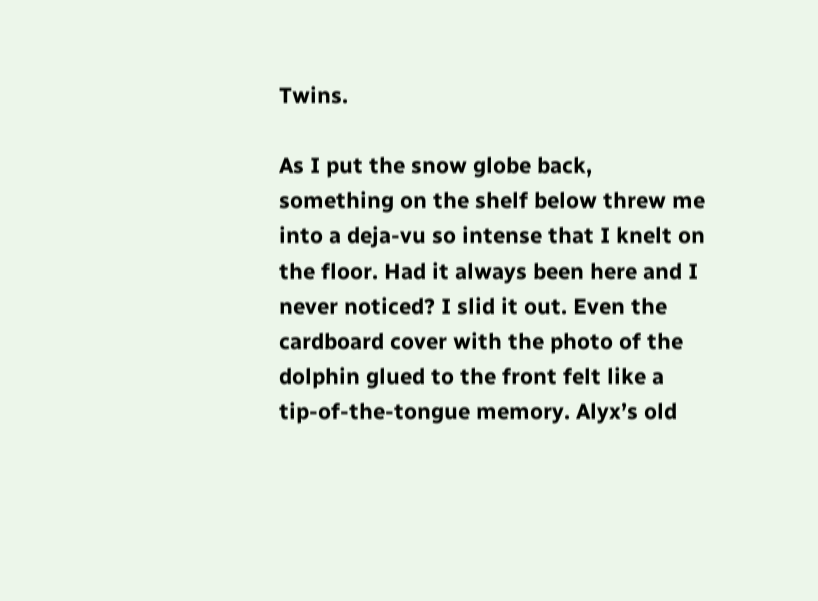Twins.

As I put the snow globe back, something on the shelf below threw me into a deja-vu so intense that I knelt on the floor. Had it always been here and I never noticed? I slid it out. Even the cardboard cover with the photo of the dolphin glued to the front felt like a tip-of-the-tongue memory. Alyx’s old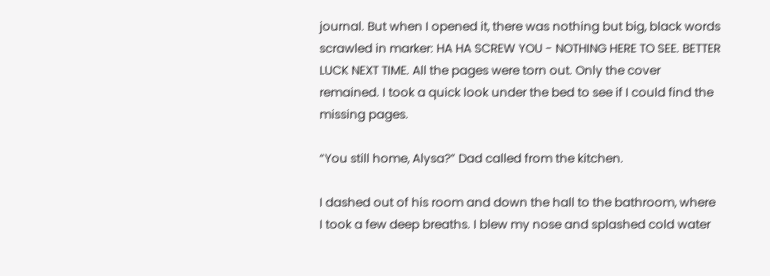journal. But when I opened it, there was nothing but big, black words scrawled in marker: HA HA SCREW YOU - NOTHING HERE TO SEE. BETTER LUCK NEXT TIME. All the pages were torn out. Only the cover remained. I took a quick look under the bed to see if I could find the missing pages.

“You still home, Alysa?” Dad called from the kitchen.

I dashed out of his room and down the hall to the bathroom, where I took a few deep breaths. I blew my nose and splashed cold water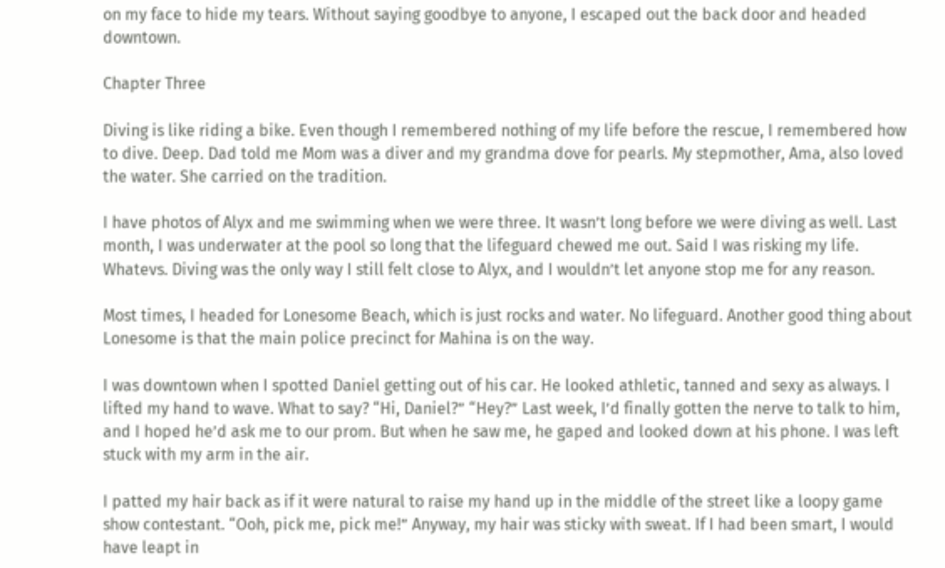on my face to hide my tears. Without saying goodbye to anyone, I escaped out the back door and headed downtown.

Chapter Three

Diving is like riding a bike. Even though I remembered nothing of my life before the rescue, I remembered how to dive. Deep. Dad told me Mom was a diver and my grandma dove for pearls. My stepmother, Ama, also loved the water. She carried on the tradition.

I have photos of Alyx and me swimming when we were three. It wasn’t long before we were diving as well. Last month, I was underwater at the pool so long that the lifeguard chewed me out. Said I was risking my life. Whatevs. Diving was the only way I still felt close to Alyx, and I wouldn’t let anyone stop me for any reason.

Most times, I headed for Lonesome Beach, which is just rocks and water. No lifeguard. Another good thing about Lonesome is that the main police precinct for Mahina is on the way.

I was downtown when I spotted Daniel getting out of his car. He looked athletic, tanned and sexy as always. I lifted my hand to wave. What to say? “Hi, Daniel?” “Hey?” Last week, I’d finally gotten the nerve to talk to him, and I hoped he’d ask me to our prom. But when he saw me, he gaped and looked down at his phone. I was left stuck with my arm in the air.

I patted my hair back as if it were natural to raise my hand up in the middle of the street like a loopy game show contestant. “Ooh, pick me, pick me!” Anyway, my hair was sticky with sweat. If I had been smart, I would have leapt in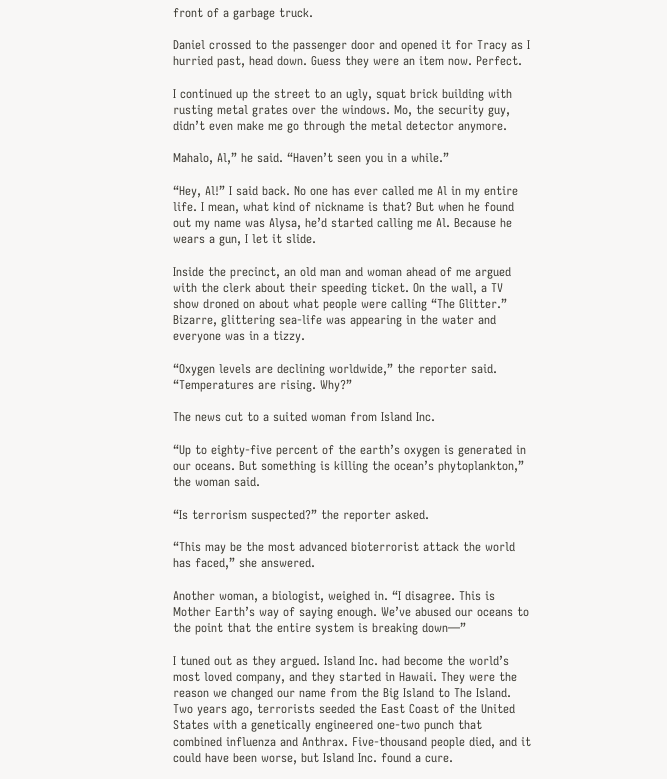front of a garbage truck.

Daniel crossed to the passenger door and opened it for Tracy as I hurried past, head down. Guess they were an item now. Perfect.

I continued up the street to an ugly, squat brick building with rusting metal grates over the windows. Mo, the security guy, didn’t even make me go through the metal detector anymore.

Mahalo, Al,” he said. “Haven’t seen you in a while.”

“Hey, Al!” I said back. No one has ever called me Al in my entire life. I mean, what kind of nickname is that? But when he found out my name was Alysa, he’d started calling me Al. Because he wears a gun, I let it slide.

Inside the precinct, an old man and woman ahead of me argued with the clerk about their speeding ticket. On the wall, a TV show droned on about what people were calling “The Glitter.” Bizarre, glittering sea-life was appearing in the water and everyone was in a tizzy.

“Oxygen levels are declining worldwide,” the reporter said. “Temperatures are rising. Why?”

The news cut to a suited woman from Island Inc.

“Up to eighty-five percent of the earth’s oxygen is generated in our oceans. But something is killing the ocean’s phytoplankton,” the woman said.

“Is terrorism suspected?” the reporter asked.

“This may be the most advanced bioterrorist attack the world has faced,” she answered.

Another woman, a biologist, weighed in. “I disagree. This is Mother Earth’s way of saying enough. We’ve abused our oceans to the point that the entire system is breaking down—”

I tuned out as they argued. Island Inc. had become the world’s most loved company, and they started in Hawaii. They were the reason we changed our name from the Big Island to The Island. Two years ago, terrorists seeded the East Coast of the United States with a genetically engineered one-two punch that combined influenza and Anthrax. Five-thousand people died, and it could have been worse, but Island Inc. found a cure.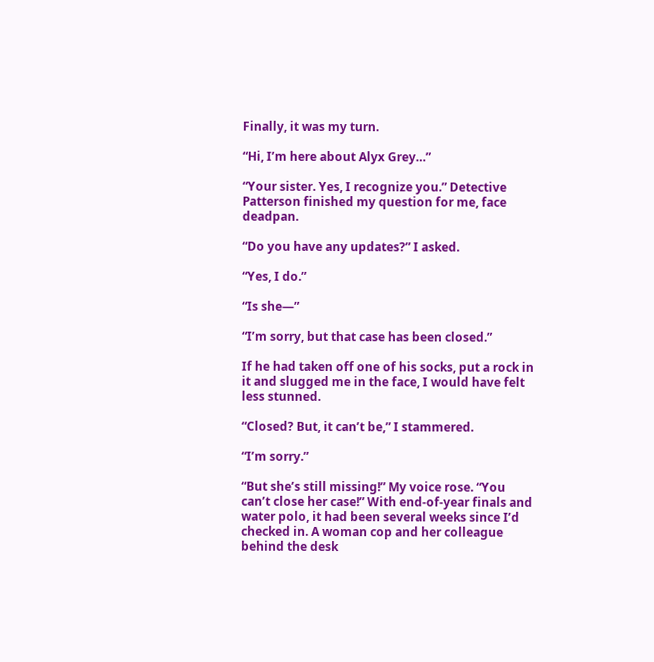Finally, it was my turn.

“Hi, I’m here about Alyx Grey…”

“Your sister. Yes, I recognize you.” Detective Patterson finished my question for me, face deadpan.

“Do you have any updates?” I asked.

“Yes, I do.”

“Is she—”

“I’m sorry, but that case has been closed.”

If he had taken off one of his socks, put a rock in it and slugged me in the face, I would have felt less stunned.

“Closed? But, it can’t be,” I stammered.

“I’m sorry.”

“But she’s still missing!” My voice rose. “You can’t close her case!” With end-of-year finals and water polo, it had been several weeks since I’d checked in. A woman cop and her colleague behind the desk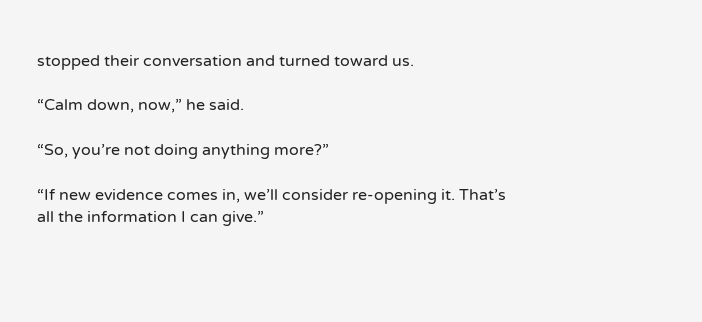stopped their conversation and turned toward us.

“Calm down, now,” he said.

“So, you’re not doing anything more?”

“If new evidence comes in, we’ll consider re-opening it. That’s all the information I can give.”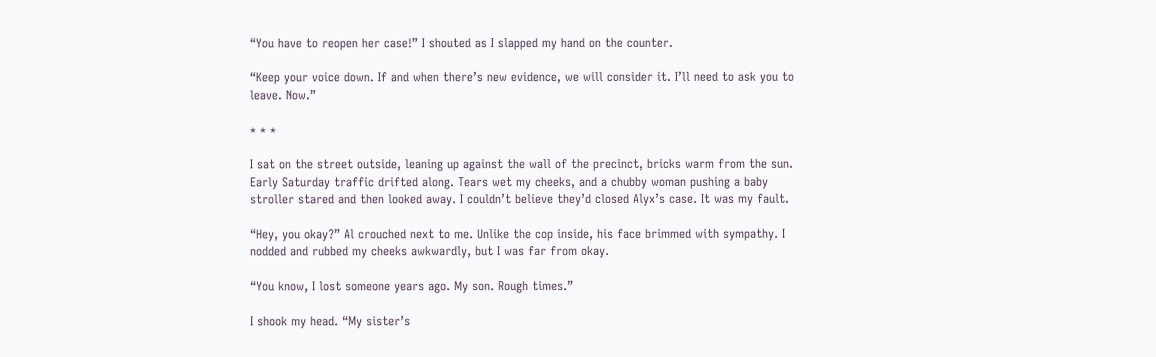“You have to reopen her case!” I shouted as I slapped my hand on the counter.

“Keep your voice down. If and when there’s new evidence, we will consider it. I’ll need to ask you to leave. Now.”

* * *

I sat on the street outside, leaning up against the wall of the precinct, bricks warm from the sun. Early Saturday traffic drifted along. Tears wet my cheeks, and a chubby woman pushing a baby stroller stared and then looked away. I couldn’t believe they’d closed Alyx’s case. It was my fault.

“Hey, you okay?” Al crouched next to me. Unlike the cop inside, his face brimmed with sympathy. I nodded and rubbed my cheeks awkwardly, but I was far from okay.

“You know, I lost someone years ago. My son. Rough times.”

I shook my head. “My sister’s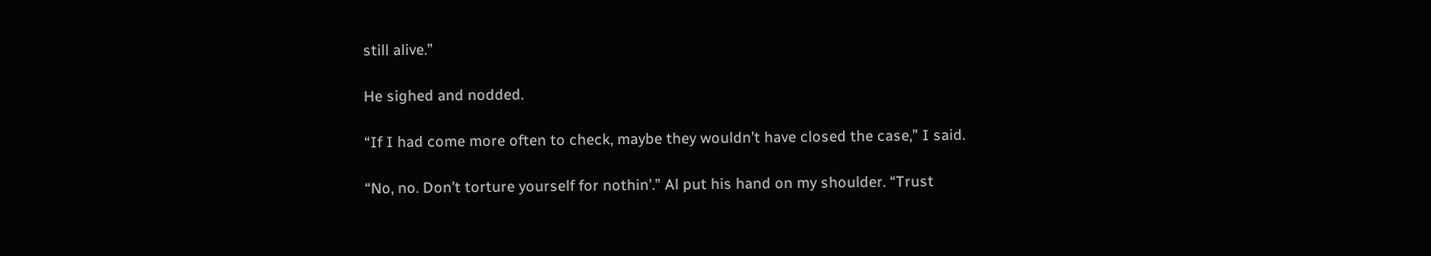still alive.”

He sighed and nodded.

“If I had come more often to check, maybe they wouldn’t have closed the case,” I said.

“No, no. Don’t torture yourself for nothin’.” Al put his hand on my shoulder. “Trust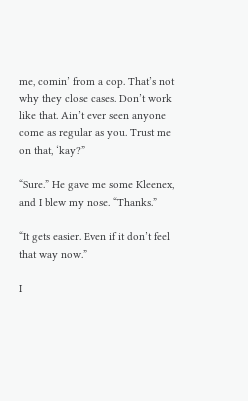me, comin’ from a cop. That’s not why they close cases. Don’t work like that. Ain’t ever seen anyone come as regular as you. Trust me on that, ‘kay?”

“Sure.” He gave me some Kleenex, and I blew my nose. “Thanks.”

“It gets easier. Even if it don’t feel that way now.”

I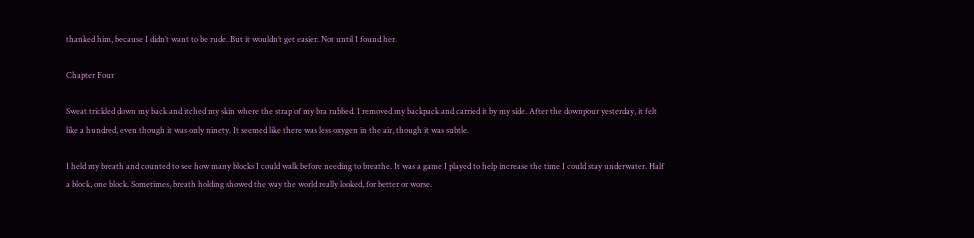thanked him, because I didn’t want to be rude. But it wouldn’t get easier. Not until I found her.

Chapter Four

Sweat trickled down my back and itched my skin where the strap of my bra rubbed. I removed my backpack and carried it by my side. After the downpour yesterday, it felt like a hundred, even though it was only ninety. It seemed like there was less oxygen in the air, though it was subtle.

I held my breath and counted to see how many blocks I could walk before needing to breathe. It was a game I played to help increase the time I could stay underwater. Half a block, one block. Sometimes, breath holding showed the way the world really looked, for better or worse.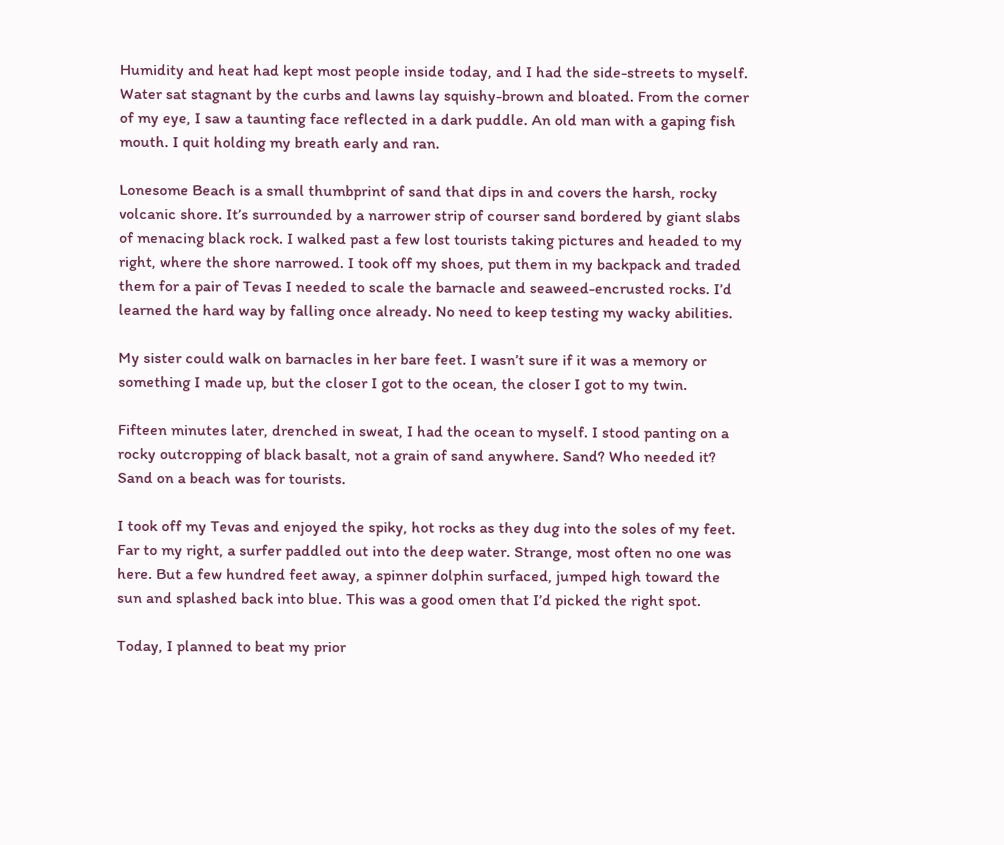Humidity and heat had kept most people inside today, and I had the side-streets to myself. Water sat stagnant by the curbs and lawns lay squishy-brown and bloated. From the corner of my eye, I saw a taunting face reflected in a dark puddle. An old man with a gaping fish mouth. I quit holding my breath early and ran.

Lonesome Beach is a small thumbprint of sand that dips in and covers the harsh, rocky volcanic shore. It’s surrounded by a narrower strip of courser sand bordered by giant slabs of menacing black rock. I walked past a few lost tourists taking pictures and headed to my right, where the shore narrowed. I took off my shoes, put them in my backpack and traded them for a pair of Tevas I needed to scale the barnacle and seaweed-encrusted rocks. I’d learned the hard way by falling once already. No need to keep testing my wacky abilities.

My sister could walk on barnacles in her bare feet. I wasn’t sure if it was a memory or something I made up, but the closer I got to the ocean, the closer I got to my twin.

Fifteen minutes later, drenched in sweat, I had the ocean to myself. I stood panting on a rocky outcropping of black basalt, not a grain of sand anywhere. Sand? Who needed it? Sand on a beach was for tourists.

I took off my Tevas and enjoyed the spiky, hot rocks as they dug into the soles of my feet. Far to my right, a surfer paddled out into the deep water. Strange, most often no one was here. But a few hundred feet away, a spinner dolphin surfaced, jumped high toward the sun and splashed back into blue. This was a good omen that I’d picked the right spot.

Today, I planned to beat my prior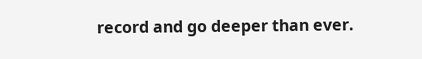record and go deeper than ever.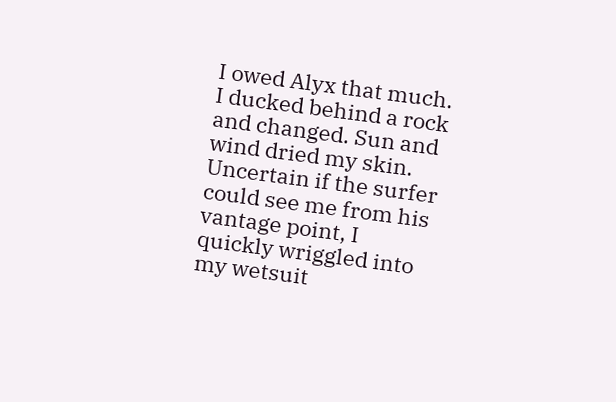I owed Alyx that much. I ducked behind a rock and changed. Sun and wind dried my skin. Uncertain if the surfer could see me from his vantage point, I quickly wriggled into my wetsuit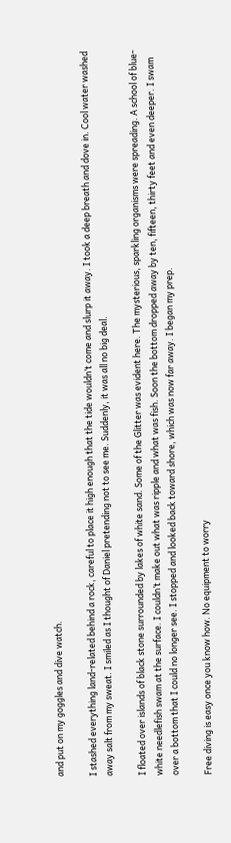and put on my goggles and dive watch.

I stashed everything land-related behind a rock, careful to place it high enough that the tide wouldn’t come and slurp it away. I took a deep breath and dove in. Cool water washed away salt from my sweat. I smiled as I thought of Daniel pretending not to see me. Suddenly, it was all no big deal.

I floated over islands of black stone surrounded by lakes of white sand. Some of the Glitter was evident here. The mysterious, sparkling organisms were spreading. A school of blue-white needlefish swam at the surface. I couldn’t make out what was ripple and what was fish. Soon the bottom dropped away by ten, fifteen, thirty feet and even deeper. I swam over a bottom that I could no longer see. I stopped and looked back toward shore, which was now far away. I began my prep.

Free diving is easy once you know how. No equipment to worry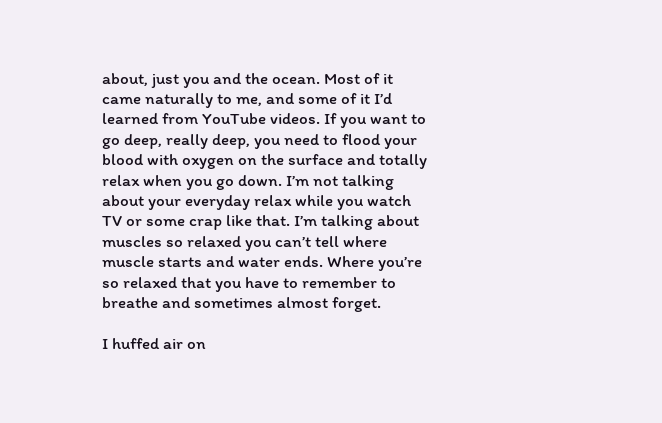about, just you and the ocean. Most of it came naturally to me, and some of it I’d learned from YouTube videos. If you want to go deep, really deep, you need to flood your blood with oxygen on the surface and totally relax when you go down. I’m not talking about your everyday relax while you watch TV or some crap like that. I’m talking about muscles so relaxed you can’t tell where muscle starts and water ends. Where you’re so relaxed that you have to remember to breathe and sometimes almost forget.

I huffed air on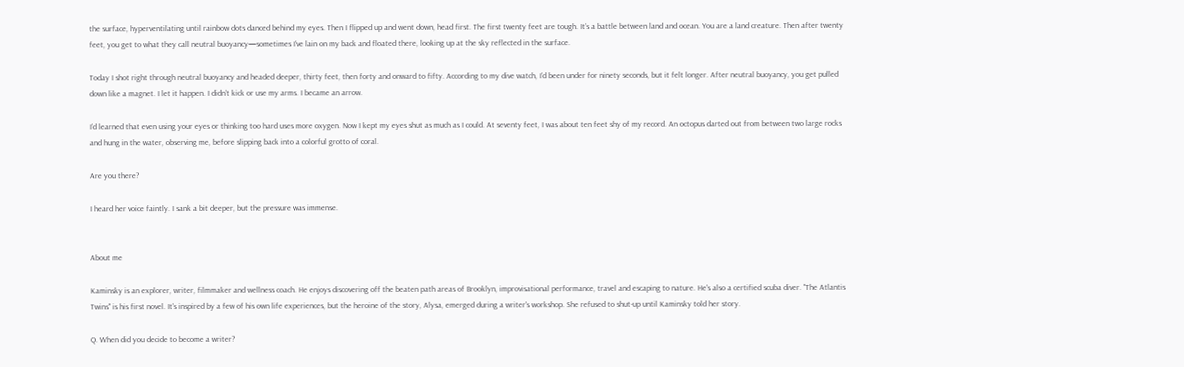the surface, hyperventilating until rainbow dots danced behind my eyes. Then I flipped up and went down, head first. The first twenty feet are tough. It’s a battle between land and ocean. You are a land creature. Then after twenty feet, you get to what they call neutral buoyancy—sometimes I’ve lain on my back and floated there, looking up at the sky reflected in the surface.

Today I shot right through neutral buoyancy and headed deeper, thirty feet, then forty and onward to fifty. According to my dive watch, I’d been under for ninety seconds, but it felt longer. After neutral buoyancy, you get pulled down like a magnet. I let it happen. I didn’t kick or use my arms. I became an arrow.

I’d learned that even using your eyes or thinking too hard uses more oxygen. Now I kept my eyes shut as much as I could. At seventy feet, I was about ten feet shy of my record. An octopus darted out from between two large rocks and hung in the water, observing me, before slipping back into a colorful grotto of coral.

Are you there?

I heard her voice faintly. I sank a bit deeper, but the pressure was immense.


About me

Kaminsky is an explorer, writer, filmmaker and wellness coach. He enjoys discovering off the beaten path areas of Brooklyn, improvisational performance, travel and escaping to nature. He's also a certified scuba diver. "The Atlantis Twins" is his first novel. It's inspired by a few of his own life experiences, but the heroine of the story, Alysa, emerged during a writer's workshop. She refused to shut-up until Kaminsky told her story.

Q. When did you decide to become a writer?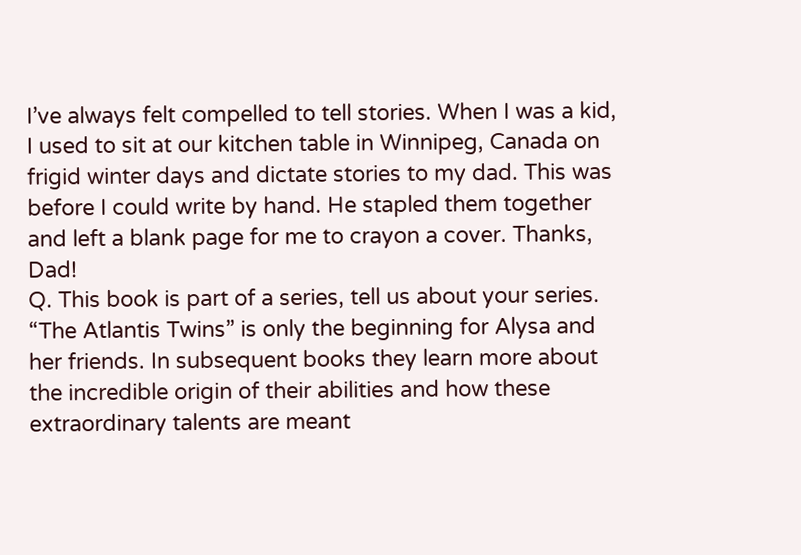I’ve always felt compelled to tell stories. When I was a kid, I used to sit at our kitchen table in Winnipeg, Canada on frigid winter days and dictate stories to my dad. This was before I could write by hand. He stapled them together and left a blank page for me to crayon a cover. Thanks, Dad!
Q. This book is part of a series, tell us about your series.
“The Atlantis Twins” is only the beginning for Alysa and her friends. In subsequent books they learn more about the incredible origin of their abilities and how these extraordinary talents are meant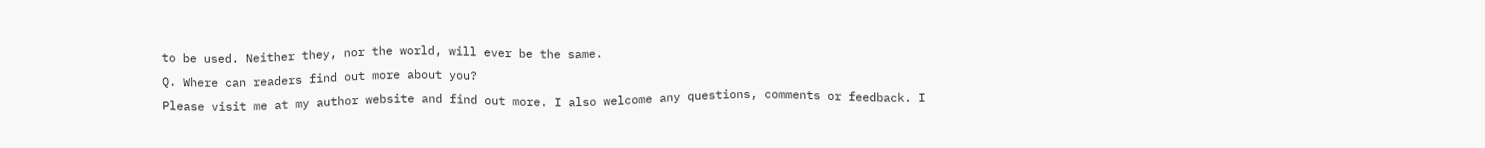to be used. Neither they, nor the world, will ever be the same.
Q. Where can readers find out more about you?
Please visit me at my author website and find out more. I also welcome any questions, comments or feedback. I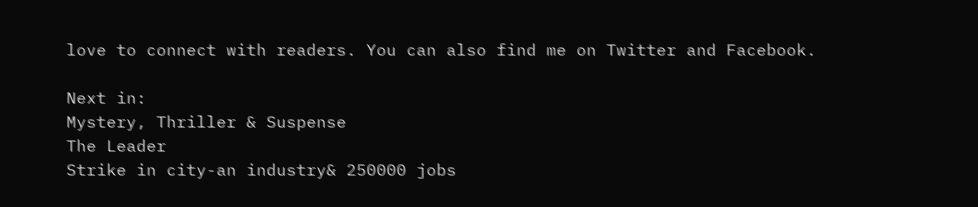love to connect with readers. You can also find me on Twitter and Facebook.

Next in:
Mystery, Thriller & Suspense
The Leader
Strike in city-an industry& 250000 jobs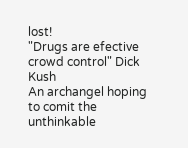lost!
"Drugs are efective crowd control" Dick Kush
An archangel hoping to comit the unthinkable